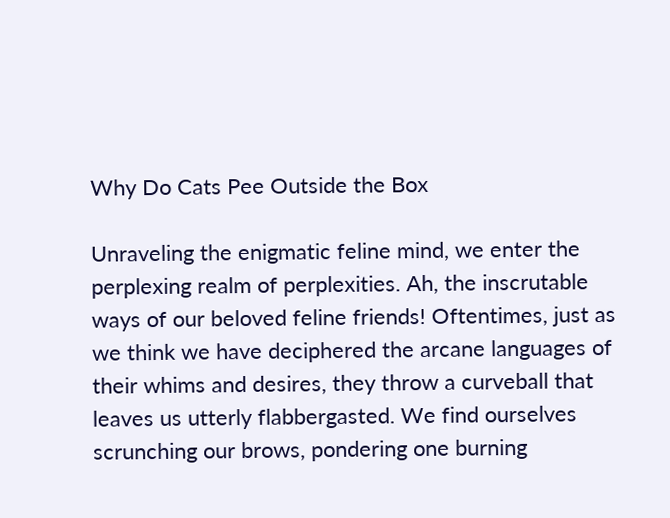Why Do Cats Pee Outside the Box

Unraveling the enigmatic feline mind, we enter the perplexing realm of perplexities. Ah, the inscrutable ways of our beloved feline friends! Oftentimes, just as we think we have deciphered the arcane languages of their whims and desires, they throw a curveball that leaves us utterly flabbergasted. We find ourselves scrunching our brows, pondering one burning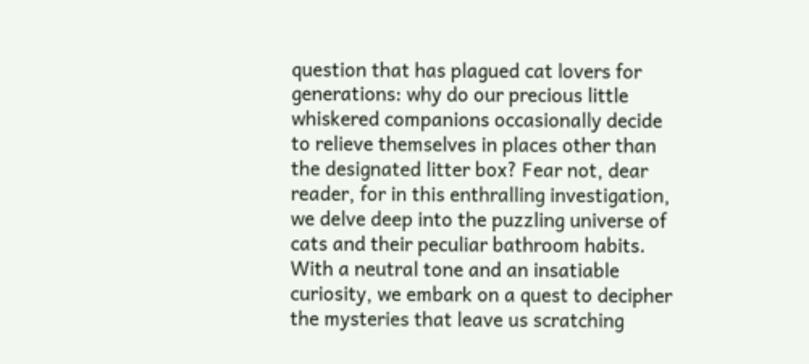question that has plagued cat lovers for generations: why do our precious little whiskered companions occasionally decide to relieve themselves in places other than the designated litter box? Fear not, dear reader, for in this enthralling investigation, we delve deep into the puzzling universe of cats and their peculiar bathroom habits. With a neutral tone and an insatiable curiosity, we embark on a quest to decipher the mysteries that leave us scratching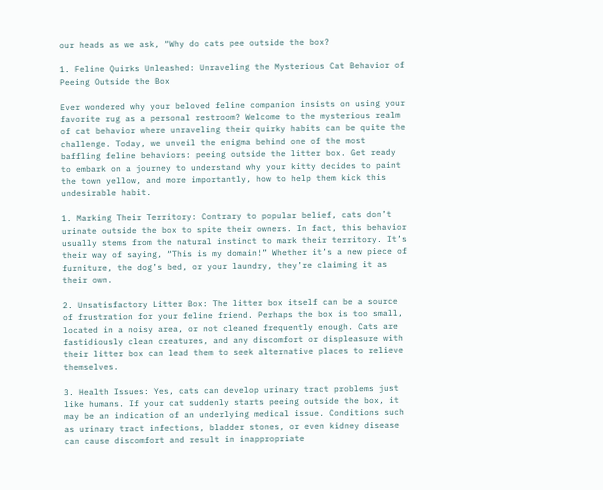our heads as we ask, “Why do cats pee outside the box?

1. Feline Quirks Unleashed: Unraveling the Mysterious Cat Behavior of Peeing Outside the Box

Ever wondered why your beloved feline companion insists on using your favorite rug as a personal restroom? Welcome to the mysterious realm of cat behavior where unraveling their quirky habits can be quite the challenge. Today, we unveil the enigma behind one of the most baffling feline behaviors: peeing outside the litter box. Get ready to embark on a journey to understand why your kitty decides to paint the town yellow, and more importantly, how to help them kick this undesirable habit.

1. Marking Their Territory: Contrary to popular belief, cats don’t urinate outside the box to spite their owners. In fact, this behavior usually stems from the natural instinct to mark their territory. It’s their way of saying, “This is my domain!” Whether it’s a new piece of furniture, the dog’s bed, or your laundry, they’re claiming it as their own.

2. Unsatisfactory Litter Box: The litter box itself can be a source of frustration for your feline friend. Perhaps the box is too small, located in a noisy area, or not cleaned frequently enough. Cats are fastidiously clean creatures, and any discomfort or displeasure with their litter box can lead them to seek alternative places to relieve themselves.

3. Health Issues: Yes, cats can develop urinary tract problems just like humans. If your cat suddenly starts peeing outside the box, it may be an indication of an underlying medical issue. Conditions such as urinary tract infections, bladder stones, or even kidney disease can cause discomfort and result in inappropriate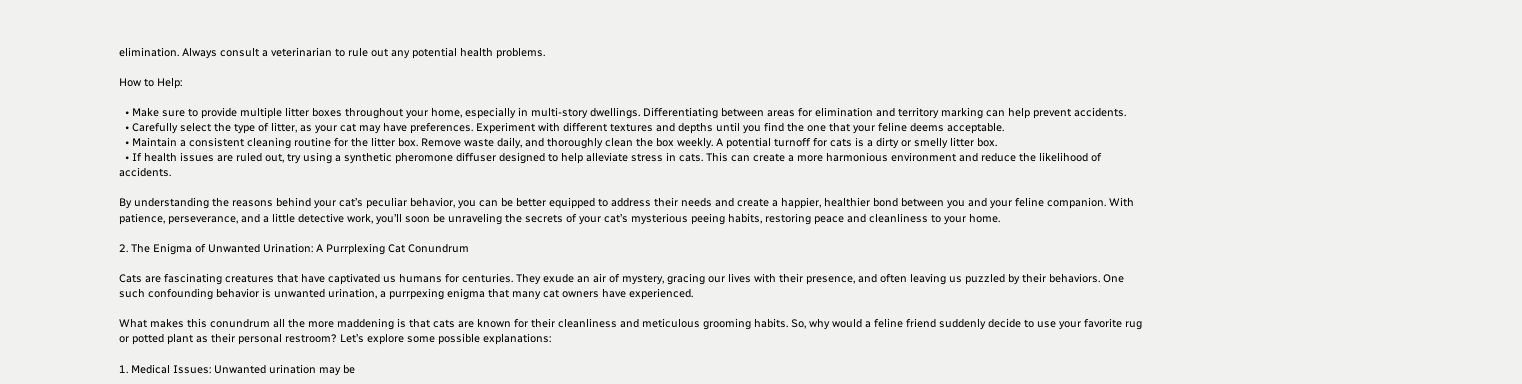elimination. Always consult a veterinarian to rule out any potential health problems.

How to Help:

  • Make sure to provide multiple litter boxes throughout your home, especially in multi-story dwellings. Differentiating between areas for elimination and territory marking can help prevent accidents.
  • Carefully select the type of litter, as your cat may have preferences. Experiment with different textures and depths until you find the one that your feline deems acceptable.
  • Maintain a consistent cleaning routine for the litter box. Remove waste daily, and thoroughly clean the box weekly. A potential turnoff for cats is a dirty or smelly litter box.
  • If health issues are ruled out, try using a synthetic pheromone diffuser designed to help alleviate stress in cats. This can create a more harmonious environment and reduce the likelihood of accidents.

By understanding the reasons behind your cat’s peculiar behavior, you can be better equipped to address their needs and create a happier, healthier bond between you and your feline companion. With patience, perseverance, and a little detective work, you’ll soon be unraveling the secrets of your cat’s mysterious peeing habits, restoring peace and cleanliness to your home.

2. The Enigma of Unwanted Urination: A Purrplexing Cat Conundrum

Cats are fascinating creatures that have captivated us humans for centuries. They exude an air of mystery, gracing our lives with their presence, and often leaving us puzzled by their behaviors. One such confounding behavior is unwanted urination, a purrpexing enigma that many cat owners have experienced.

What makes this conundrum all the more maddening is that cats are known for their cleanliness and meticulous grooming habits. So, why would a feline friend suddenly decide to use your favorite rug or potted plant as their personal restroom? Let’s explore some possible explanations:

1. Medical Issues: Unwanted urination may be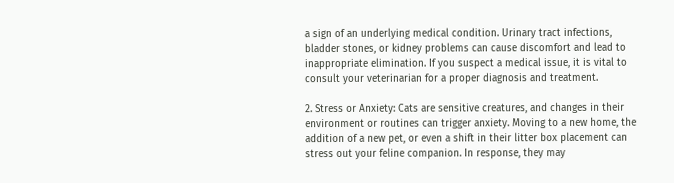a sign of an underlying medical condition. Urinary tract infections, bladder stones, or kidney problems can cause discomfort and lead to inappropriate elimination. If you suspect a medical issue, it is vital to consult your veterinarian for a proper diagnosis and treatment.

2. Stress or Anxiety: Cats are sensitive creatures, and changes in their environment or routines can trigger anxiety. Moving to a new home, the addition of a new pet, or even a shift in their litter box placement can stress out your feline companion. In response, they may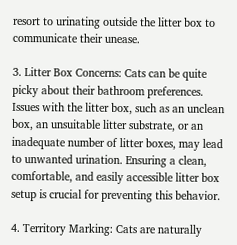resort to urinating outside the litter box to communicate their unease.

3. Litter Box Concerns: Cats can be quite picky about their bathroom preferences. Issues with the litter box, such as an unclean box, an unsuitable litter substrate, or an inadequate number of litter boxes, may lead to unwanted urination. Ensuring a clean, comfortable, and easily accessible litter box setup is crucial for preventing this behavior.

4. Territory Marking: Cats are naturally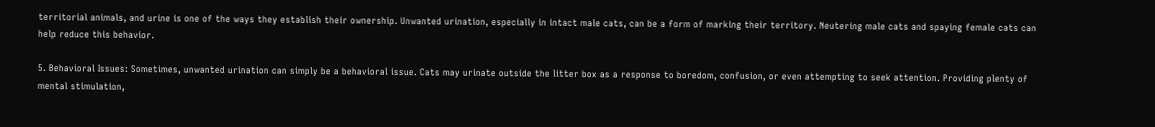territorial animals, and urine is one of the ways they establish their ownership. Unwanted urination, especially in intact male cats, can be a form of marking their territory. Neutering male cats and spaying female cats can help reduce this behavior.

5. Behavioral Issues: Sometimes, unwanted urination can simply be a behavioral issue. Cats may urinate outside the litter box as a response to boredom, confusion, or even attempting to seek attention. Providing plenty of mental stimulation,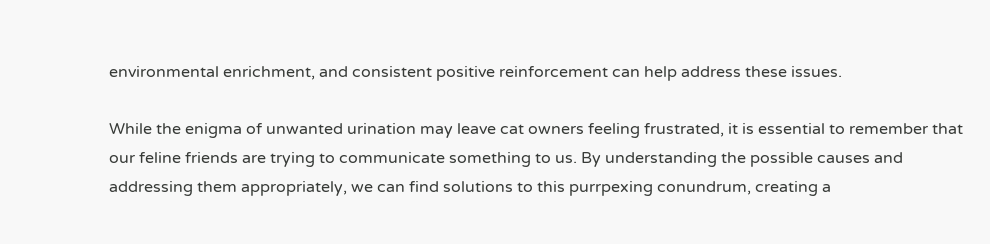environmental enrichment, and consistent positive reinforcement can help address these issues.

While the enigma of unwanted urination may leave cat owners feeling frustrated, it is essential to remember that our feline friends are trying to communicate something to us. By understanding the possible causes and addressing them appropriately, we can find solutions to this purrpexing conundrum, creating a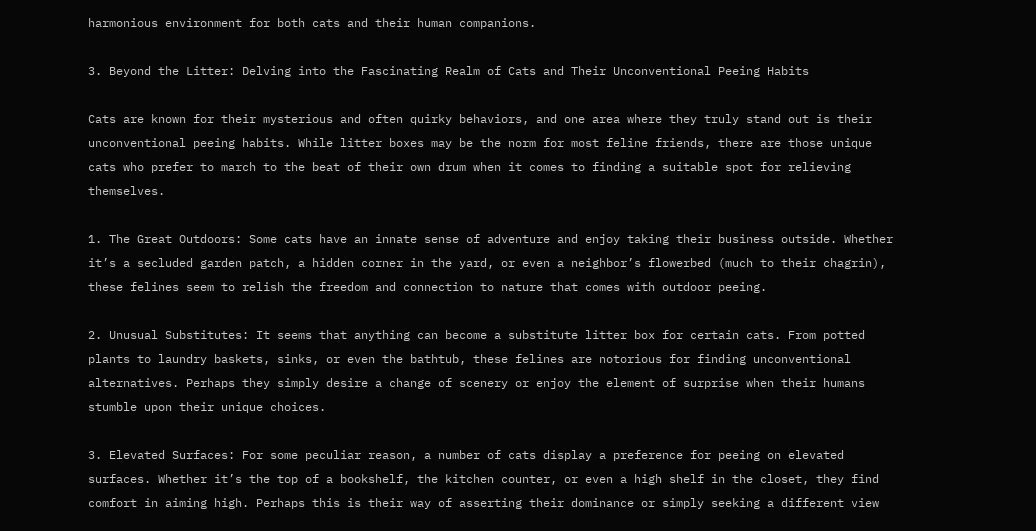harmonious environment for both cats and their human companions.

3. Beyond the Litter: Delving into the Fascinating Realm of Cats and Their Unconventional Peeing Habits

Cats are known for their mysterious and often quirky behaviors, and one area where they truly stand out is their unconventional peeing habits. While litter boxes may be the norm for most feline friends, there are those unique cats who prefer to march to the beat of their own drum when it comes to finding a suitable spot for relieving themselves.

1. The Great Outdoors: Some cats have an innate sense of adventure and enjoy taking their business outside. Whether it’s a secluded garden patch, a hidden corner in the yard, or even a neighbor’s flowerbed (much to their chagrin), these felines seem to relish the freedom and connection to nature that comes with outdoor peeing.

2. Unusual Substitutes: It seems that anything can become a substitute litter box for certain cats. From potted plants to laundry baskets, sinks, or even the bathtub, these felines are notorious for finding unconventional alternatives. Perhaps they simply desire a change of scenery or enjoy the element of surprise when their humans stumble upon their unique choices.

3. Elevated Surfaces: For some peculiar reason, a number of cats display a preference for peeing on elevated surfaces. Whether it’s the top of a bookshelf, the kitchen counter, or even a high shelf in the closet, they find comfort in aiming high. Perhaps this is their way of asserting their dominance or simply seeking a different view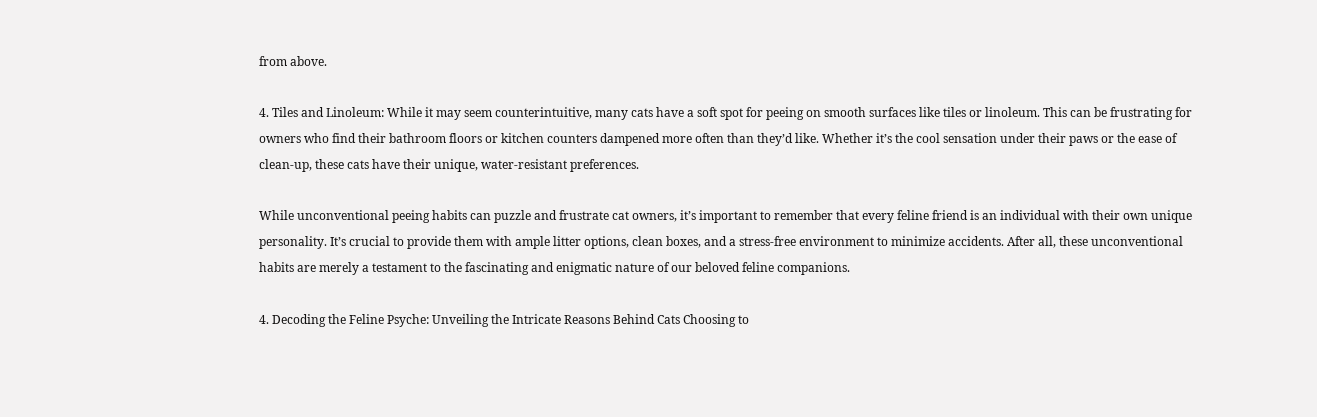from above.

4. Tiles and Linoleum: While it may seem counterintuitive, many cats have a soft spot for peeing on smooth surfaces like tiles or linoleum. This can be frustrating for owners who find their bathroom floors or kitchen counters dampened more often than they’d like. Whether it’s the cool sensation under their paws or the ease of clean-up, these cats have their unique, water-resistant preferences.

While unconventional peeing habits can puzzle and frustrate cat owners, it’s important to remember that every feline friend is an individual with their own unique personality. It’s crucial to provide them with ample litter options, clean boxes, and a stress-free environment to minimize accidents. After all, these unconventional habits are merely a testament to the fascinating and enigmatic nature of our beloved feline companions.

4. Decoding the Feline Psyche: Unveiling the Intricate Reasons Behind Cats Choosing to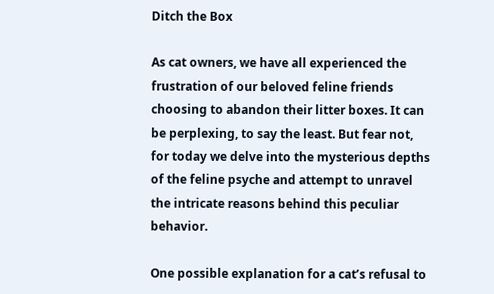Ditch the Box

As cat owners, we have all experienced the frustration of our beloved feline friends choosing to abandon their litter boxes. It can be perplexing, to say the least. But fear not, for today we delve into the mysterious depths of the feline psyche and attempt to unravel the intricate reasons behind this peculiar behavior.

One possible explanation for a cat’s refusal to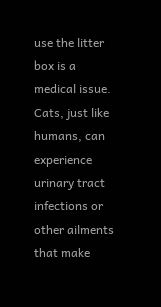use the litter box is a medical issue. Cats, just like humans, can experience urinary tract infections or other ailments that make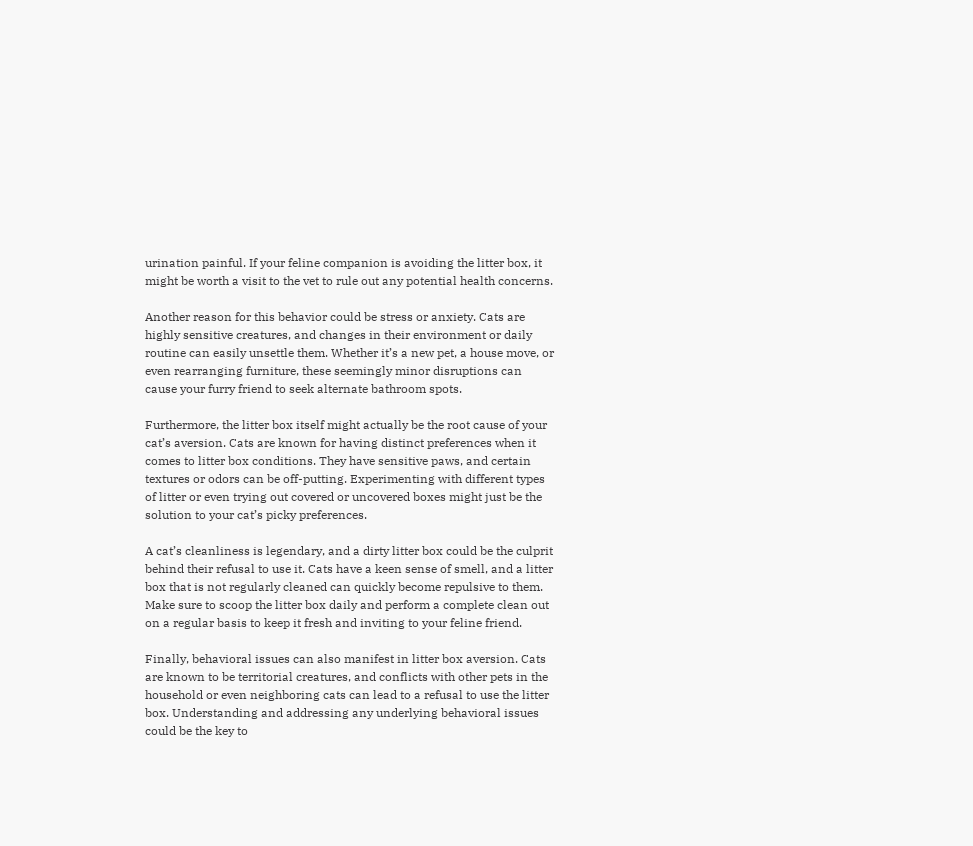urination painful. If your feline companion is avoiding the litter box, it might be worth a visit to the vet to rule out any potential health concerns.

Another reason for this behavior could be stress or anxiety. Cats are highly sensitive creatures, and changes in their environment or daily routine can easily unsettle them. Whether it’s a new pet, a house move, or even rearranging furniture, these seemingly minor disruptions can cause your furry friend to seek alternate bathroom spots.

Furthermore, the litter box itself might actually be the root cause of your cat’s aversion. Cats are known for having distinct preferences when it comes to litter box conditions. They have sensitive paws, and certain textures or odors can be off-putting. Experimenting with different types of litter or even trying out covered or uncovered boxes might just be the solution to your cat’s picky preferences.

A cat’s cleanliness is legendary, and a dirty litter box could be the culprit behind their refusal to use it. Cats have a keen sense of smell, and a litter box that is not regularly cleaned can quickly become repulsive to them. Make sure to scoop the litter box daily and perform a complete clean out on a regular basis to keep it fresh and inviting to your feline friend.

Finally, behavioral issues can also manifest in litter box aversion. Cats are known to be territorial creatures, and conflicts with other pets in the household or even neighboring cats can lead to a refusal to use the litter box. Understanding and addressing any underlying behavioral issues could be the key to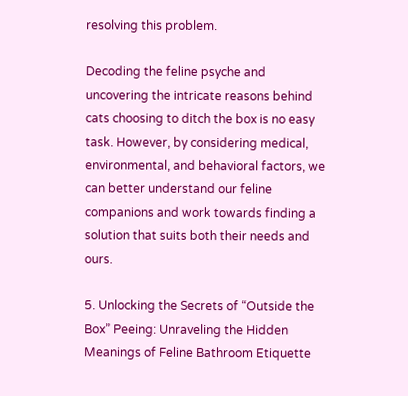resolving this problem.

Decoding the feline psyche and uncovering the intricate reasons behind cats choosing to ditch the box is no easy task. However, by considering medical, environmental, and behavioral factors, we can better understand our feline companions and work towards finding a solution that suits both their needs and ours.

5. Unlocking the Secrets of “Outside the Box” Peeing: Unraveling the Hidden Meanings of Feline Bathroom Etiquette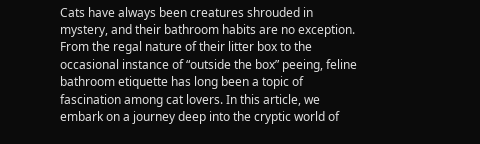Cats have always been creatures shrouded in mystery, and their bathroom habits are no exception. From the regal nature of their litter box to the occasional instance of “outside the box” peeing, feline bathroom etiquette has long been a topic of fascination among cat lovers. In this article, we embark on a journey deep into the cryptic world of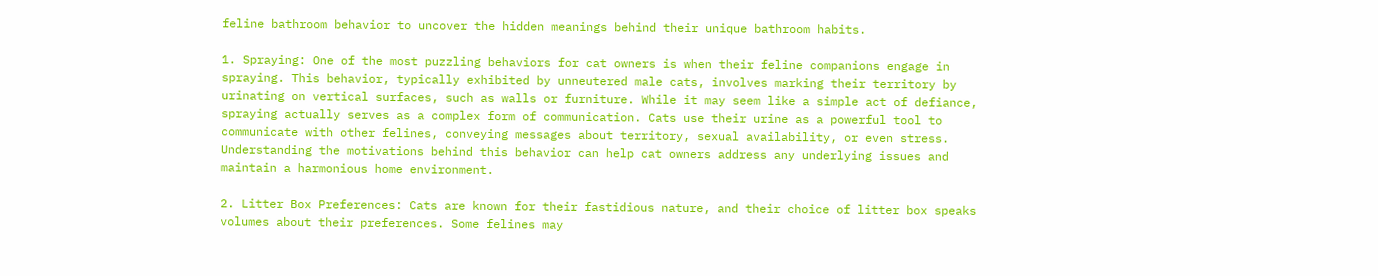feline bathroom behavior to uncover the hidden meanings behind their unique bathroom habits.

1. Spraying: One of the most puzzling behaviors for cat owners is when their feline companions engage in spraying. This behavior, typically exhibited by unneutered male cats, involves marking their territory by urinating on vertical surfaces, such as walls or furniture. While it may seem like a simple act of defiance, spraying actually serves as a complex form of communication. Cats use their urine as a powerful tool to communicate with other felines, conveying messages about territory, sexual availability, or even stress. Understanding the motivations behind this behavior can help cat owners address any underlying issues and maintain a harmonious home environment.

2. Litter Box Preferences: Cats are known for their fastidious nature, and their choice of litter box speaks volumes about their preferences. Some felines may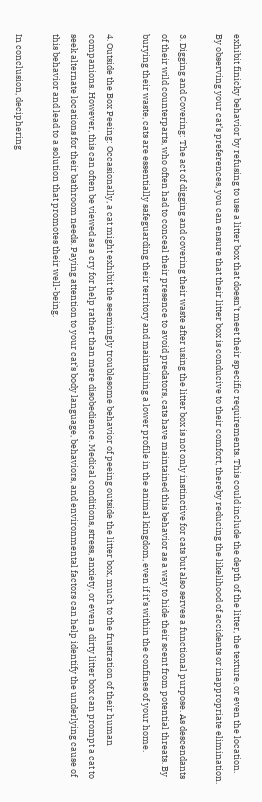exhibit finicky behavior by refusing to use a litter box that doesn’t meet their specific requirements. This could include the depth of the litter, the texture, or even the location. By observing your cat’s preferences, you can ensure that their litter box is conducive to their comfort, thereby reducing the likelihood of accidents or inappropriate elimination.

3. Digging and Covering: The act of digging and covering their waste after using the litter box is not only instinctive for cats but also serves a functional purpose. As descendants of their wild counterparts, who often had to conceal their presence to avoid predators, cats have maintained this behavior as a way to hide their scent from potential threats. By burying their waste, cats are essentially safeguarding their territory and maintaining a lower profile in the animal kingdom, even if it’s within the confines of your home.

4. Outside the Box Peeing: Occasionally, a cat might exhibit the seemingly troublesome behavior of peeing outside the litter box, much to the frustration of their human companions. However, this can often be viewed as a cry for help rather than mere disobedience. Medical conditions, stress, anxiety, or even a dirty litter box can prompt a cat to seek alternate locations for their bathroom needs. Paying attention to your cat’s body language, behaviors, and environmental factors can help identify the underlying cause of this behavior and lead to a solution that promotes their well-being.

In conclusion, deciphering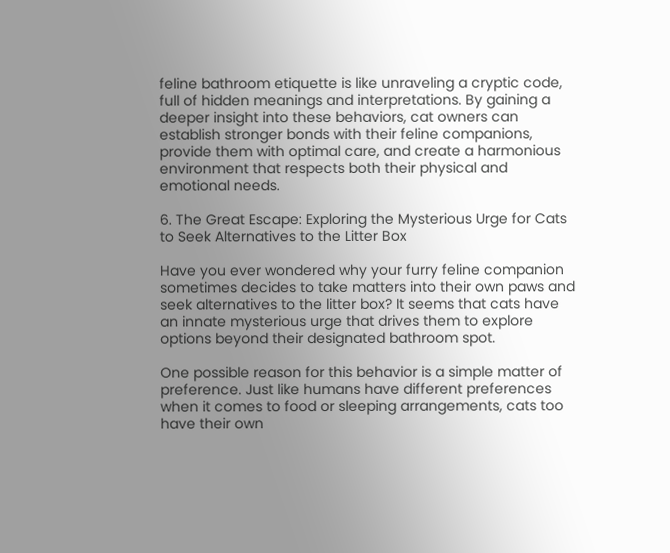feline bathroom etiquette is like unraveling a cryptic code, full of hidden meanings and interpretations. By gaining a deeper insight into these behaviors, cat owners can establish stronger bonds with their feline companions, provide them with optimal care, and create a harmonious environment that respects both their physical and emotional needs.

6. The Great Escape: Exploring the Mysterious Urge for Cats to Seek Alternatives to the Litter Box

Have you ever wondered why your furry feline companion sometimes decides to take matters into their own paws and seek alternatives to the litter box? It seems that cats have an innate mysterious urge that drives them to explore options beyond their designated bathroom spot.

One possible reason for this behavior is a simple matter of preference. Just like humans have different preferences when it comes to food or sleeping arrangements, cats too have their own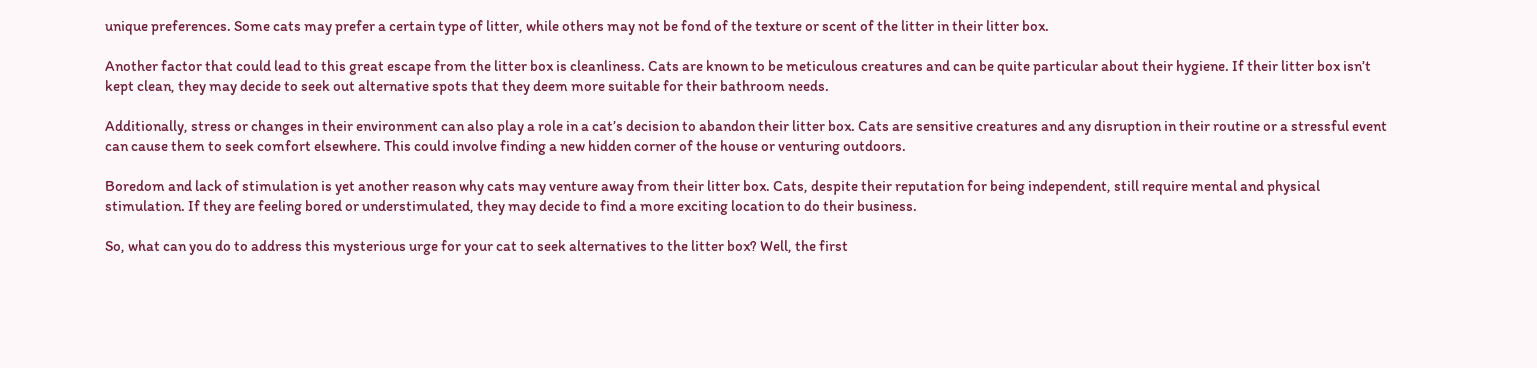unique preferences. Some cats may prefer a certain type of litter, while others may not be fond of the texture or scent of the litter in their litter box.

Another factor that could lead to this great escape from the litter box is cleanliness. Cats are known to be meticulous creatures and can be quite particular about their hygiene. If their litter box isn’t kept clean, they may decide to seek out alternative spots that they deem more suitable for their bathroom needs.

Additionally, stress or changes in their environment can also play a role in a cat’s decision to abandon their litter box. Cats are sensitive creatures and any disruption in their routine or a stressful event can cause them to seek comfort elsewhere. This could involve finding a new hidden corner of the house or venturing outdoors.

Boredom and lack of stimulation is yet another reason why cats may venture away from their litter box. Cats, despite their reputation for being independent, still require mental and physical stimulation. If they are feeling bored or understimulated, they may decide to find a more exciting location to do their business.

So, what can you do to address this mysterious urge for your cat to seek alternatives to the litter box? Well, the first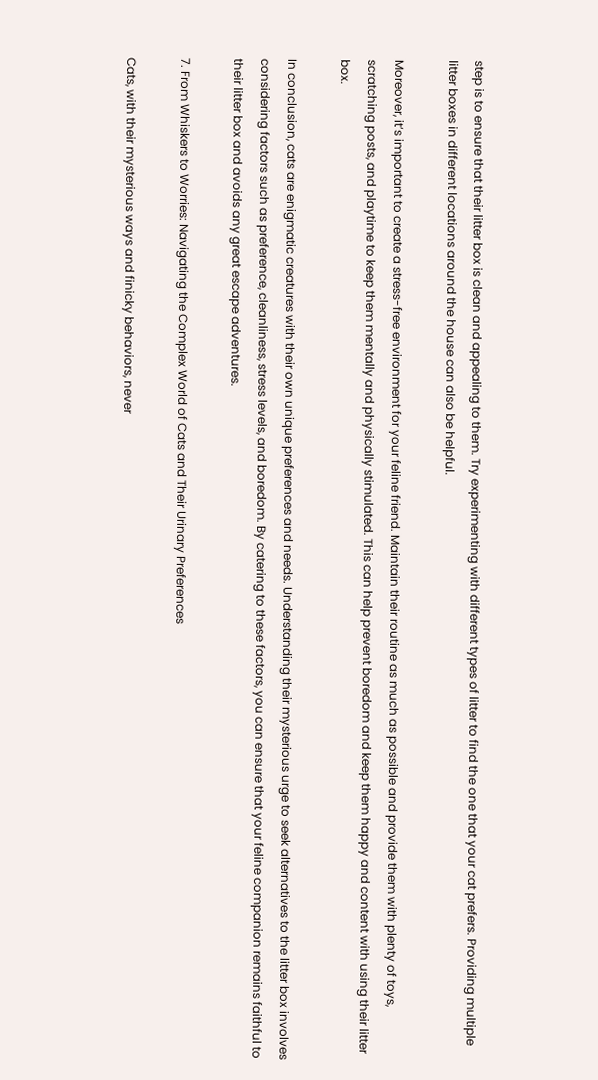step is to ensure that their litter box is clean and appealing to them. Try experimenting with different types of litter to find the one that your cat prefers. Providing multiple litter boxes in different locations around the house can also be helpful.

Moreover, it’s important to create a stress-free environment for your feline friend. Maintain their routine as much as possible and provide them with plenty of toys, scratching posts, and playtime to keep them mentally and physically stimulated. This can help prevent boredom and keep them happy and content with using their litter box.

In conclusion, cats are enigmatic creatures with their own unique preferences and needs. Understanding their mysterious urge to seek alternatives to the litter box involves considering factors such as preference, cleanliness, stress levels, and boredom. By catering to these factors, you can ensure that your feline companion remains faithful to their litter box and avoids any great escape adventures.

7. From Whiskers to Worries: Navigating the Complex World of Cats and Their Urinary Preferences

Cats, with their mysterious ways and finicky behaviors, never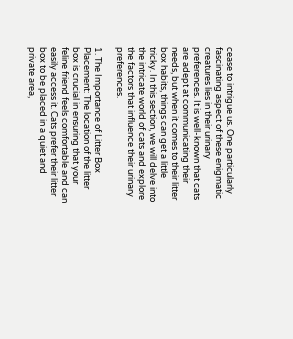cease to intrigue us. One particularly fascinating aspect of these enigmatic creatures lies in their urinary preferences. It is well-known that cats are adept at communicating their needs, but when it comes to their litter box habits, things can get a little tricky. In this section, we will delve into the intricate world of cats and explore the factors that influence their urinary preferences.

1. The Importance of Litter Box Placement: The location of the litter box is crucial in ensuring that your feline friend feels comfortable and can easily access it. Cats prefer their litter box to be placed in a quiet and private area,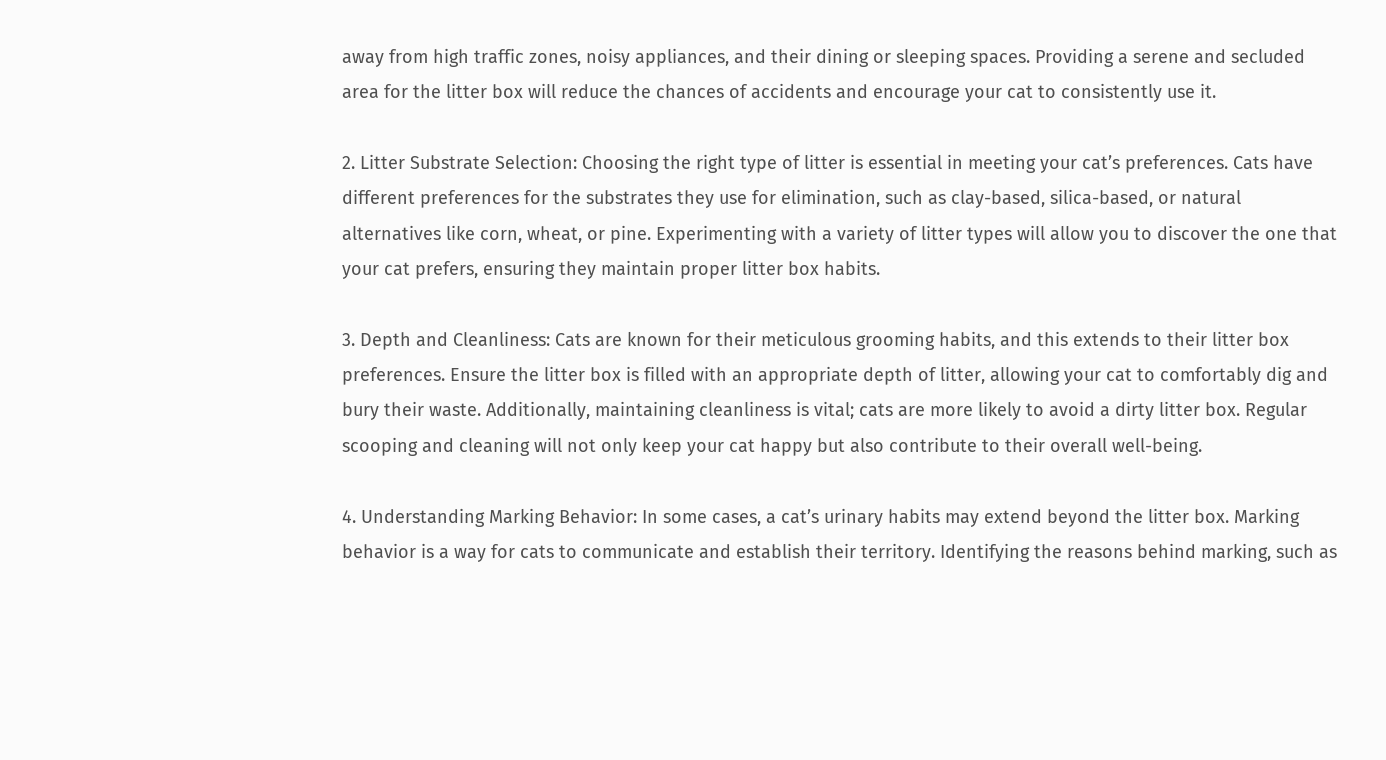away from high traffic zones, noisy appliances, and their dining or sleeping spaces. Providing a serene and secluded area for the litter box will reduce the chances of accidents and encourage your cat to consistently use it.

2. Litter Substrate Selection: Choosing the right type of litter is essential in meeting your cat’s preferences. Cats have different preferences for the substrates they use for elimination, such as clay-based, silica-based, or natural alternatives like corn, wheat, or pine. Experimenting with a variety of litter types will allow you to discover the one that your cat prefers, ensuring they maintain proper litter box habits.

3. Depth and Cleanliness: Cats are known for their meticulous grooming habits, and this extends to their litter box preferences. Ensure the litter box is filled with an appropriate depth of litter, allowing your cat to comfortably dig and bury their waste. Additionally, maintaining cleanliness is vital; cats are more likely to avoid a dirty litter box. Regular scooping and cleaning will not only keep your cat happy but also contribute to their overall well-being.

4. Understanding Marking Behavior: In some cases, a cat’s urinary habits may extend beyond the litter box. Marking behavior is a way for cats to communicate and establish their territory. Identifying the reasons behind marking, such as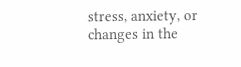stress, anxiety, or changes in the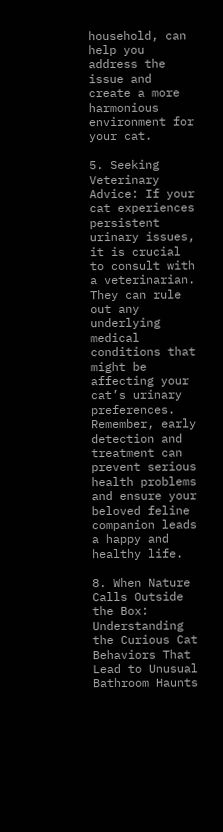household, can help you address the issue and create a more harmonious environment for your cat.

5. Seeking Veterinary Advice: If your cat experiences persistent urinary issues, it is crucial to consult with a veterinarian. They can rule out any underlying medical conditions that might be affecting your cat’s urinary preferences. Remember, early detection and treatment can prevent serious health problems and ensure your beloved feline companion leads a happy and healthy life.

8. When Nature Calls Outside the Box: Understanding the Curious Cat Behaviors That Lead to Unusual Bathroom Haunts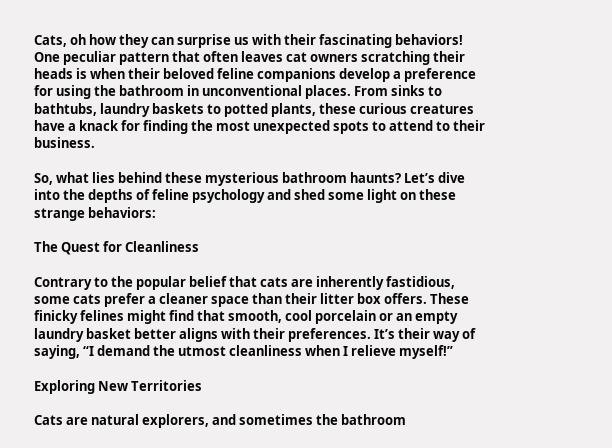Cats, oh how they can surprise us with their fascinating behaviors! One peculiar pattern that often leaves cat owners scratching their heads is when their beloved feline companions develop a preference for using the bathroom in unconventional places. From sinks to bathtubs, laundry baskets to potted plants, these curious creatures have a knack for finding the most unexpected spots to attend to their business.

So, what lies behind these mysterious bathroom haunts? Let’s dive into the depths of feline psychology and shed some light on these strange behaviors:

The Quest for Cleanliness

Contrary to the popular belief that cats are inherently fastidious, some cats prefer a cleaner space than their litter box offers. These finicky felines might find that smooth, cool porcelain or an empty laundry basket better aligns with their preferences. It’s their way of saying, “I demand the utmost cleanliness when I relieve myself!”

Exploring New Territories

Cats are natural explorers, and sometimes the bathroom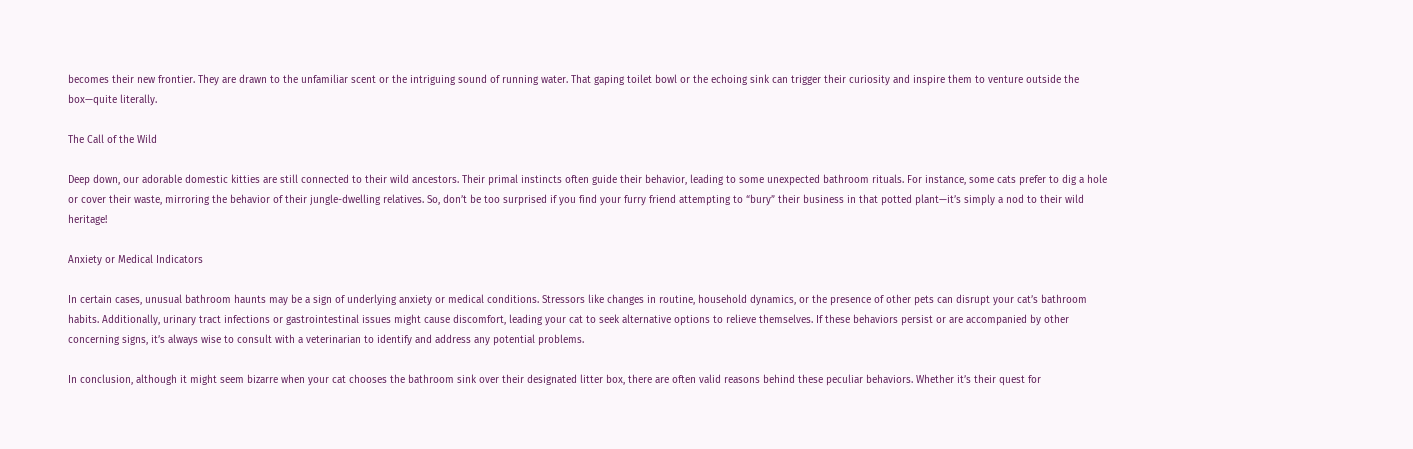becomes their new frontier. They are drawn to the unfamiliar scent or the intriguing sound of running water. That gaping toilet bowl or the echoing sink can trigger their curiosity and inspire them to venture outside the box—quite literally.

The Call of the Wild

Deep down, our adorable domestic kitties are still connected to their wild ancestors. Their primal instincts often guide their behavior, leading to some unexpected bathroom rituals. For instance, some cats prefer to dig a hole or cover their waste, mirroring the behavior of their jungle-dwelling relatives. So, don’t be too surprised if you find your furry friend attempting to “bury” their business in that potted plant—it’s simply a nod to their wild heritage!

Anxiety or Medical Indicators

In certain cases, unusual bathroom haunts may be a sign of underlying anxiety or medical conditions. Stressors like changes in routine, household dynamics, or the presence of other pets can disrupt your cat’s bathroom habits. Additionally, urinary tract infections or gastrointestinal issues might cause discomfort, leading your cat to seek alternative options to relieve themselves. If these behaviors persist or are accompanied by other concerning signs, it’s always wise to consult with a veterinarian to identify and address any potential problems.

In conclusion, although it might seem bizarre when your cat chooses the bathroom sink over their designated litter box, there are often valid reasons behind these peculiar behaviors. Whether it’s their quest for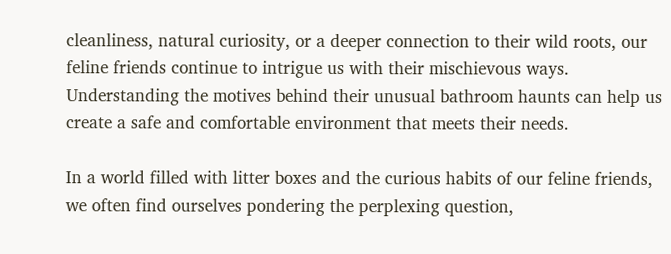cleanliness, natural curiosity, or a deeper connection to their wild roots, our feline friends continue to intrigue us with their mischievous ways. Understanding the motives behind their unusual bathroom haunts can help us create a safe and comfortable environment that meets their needs.

In a world filled with litter boxes and the curious habits of our feline friends, we often find ourselves pondering the perplexing question,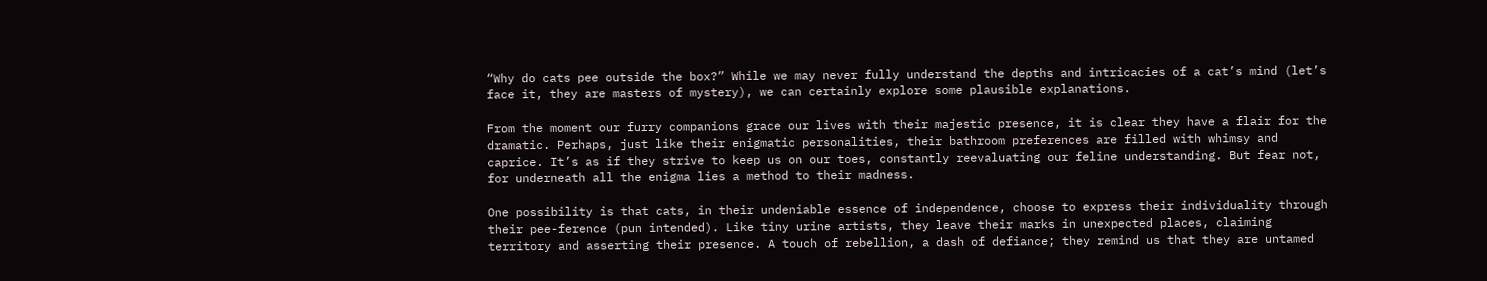“Why do cats pee outside the box?” While we may never fully understand the depths and intricacies of a cat’s mind (let’s face it, they are masters of mystery), we can certainly explore some plausible explanations.

From the moment our furry companions grace our lives with their majestic presence, it is clear they have a flair for the dramatic. Perhaps, just like their enigmatic personalities, their bathroom preferences are filled with whimsy and caprice. It’s as if they strive to keep us on our toes, constantly reevaluating our feline understanding. But fear not, for underneath all the enigma lies a method to their madness.

One possibility is that cats, in their undeniable essence of independence, choose to express their individuality through their pee-ference (pun intended). Like tiny urine artists, they leave their marks in unexpected places, claiming territory and asserting their presence. A touch of rebellion, a dash of defiance; they remind us that they are untamed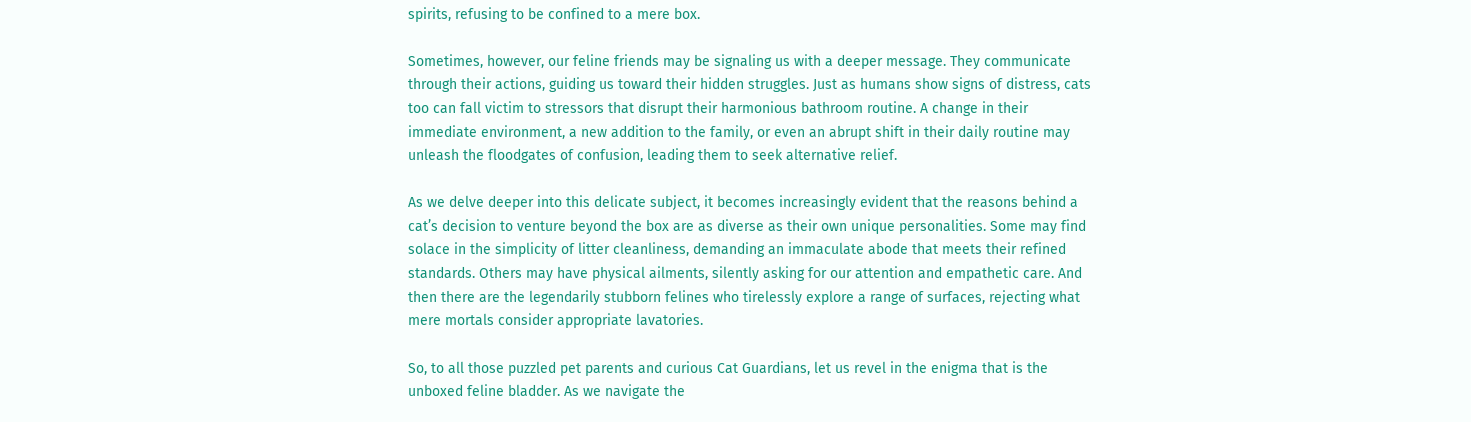spirits, refusing to be confined to a mere box.

Sometimes, however, our feline friends may be signaling us with a deeper message. They communicate through their actions, guiding us toward their hidden struggles. Just as humans show signs of distress, cats too can fall victim to stressors that disrupt their harmonious bathroom routine. A change in their immediate environment, a new addition to the family, or even an abrupt shift in their daily routine may unleash the floodgates of confusion, leading them to seek alternative relief.

As we delve deeper into this delicate subject, it becomes increasingly evident that the reasons behind a cat’s decision to venture beyond the box are as diverse as their own unique personalities. Some may find solace in the simplicity of litter cleanliness, demanding an immaculate abode that meets their refined standards. Others may have physical ailments, silently asking for our attention and empathetic care. And then there are the legendarily stubborn felines who tirelessly explore a range of surfaces, rejecting what mere mortals consider appropriate lavatories.

So, to all those puzzled pet parents and curious Cat Guardians, let us revel in the enigma that is the unboxed feline bladder. As we navigate the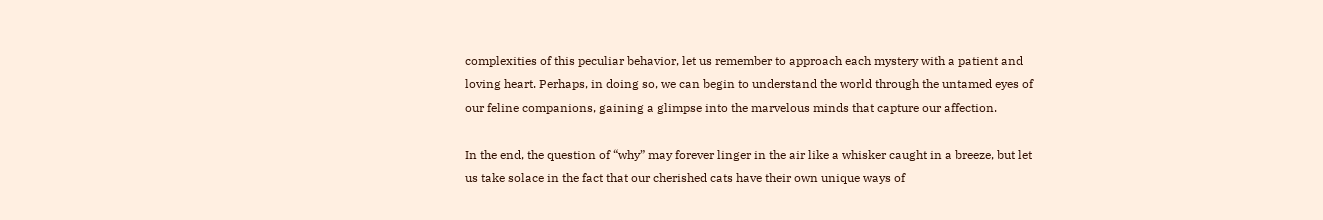complexities of this peculiar behavior, let us remember to approach each mystery with a patient and loving heart. Perhaps, in doing so, we can begin to understand the world through the untamed eyes of our feline companions, gaining a glimpse into the marvelous minds that capture our affection.

In the end, the question of “why” may forever linger in the air like a whisker caught in a breeze, but let us take solace in the fact that our cherished cats have their own unique ways of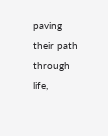paving their path through life,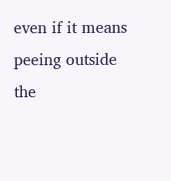even if it means peeing outside the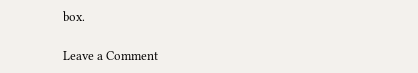box.

Leave a Comment